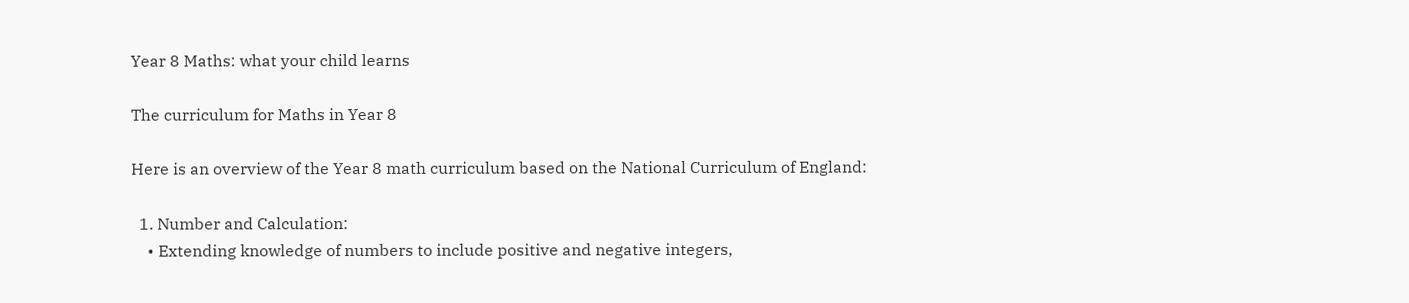Year 8 Maths: what your child learns

The curriculum for Maths in Year 8

Here is an overview of the Year 8 math curriculum based on the National Curriculum of England:

  1. Number and Calculation:
    • Extending knowledge of numbers to include positive and negative integers,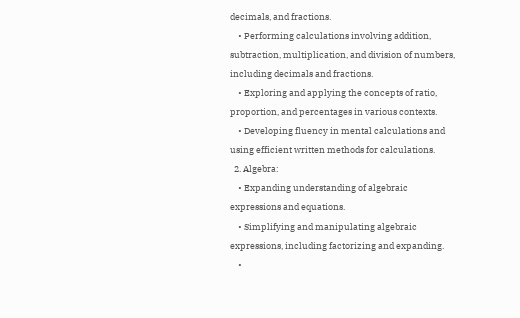decimals, and fractions.
    • Performing calculations involving addition, subtraction, multiplication, and division of numbers, including decimals and fractions.
    • Exploring and applying the concepts of ratio, proportion, and percentages in various contexts.
    • Developing fluency in mental calculations and using efficient written methods for calculations.
  2. Algebra:
    • Expanding understanding of algebraic expressions and equations.
    • Simplifying and manipulating algebraic expressions, including factorizing and expanding.
    •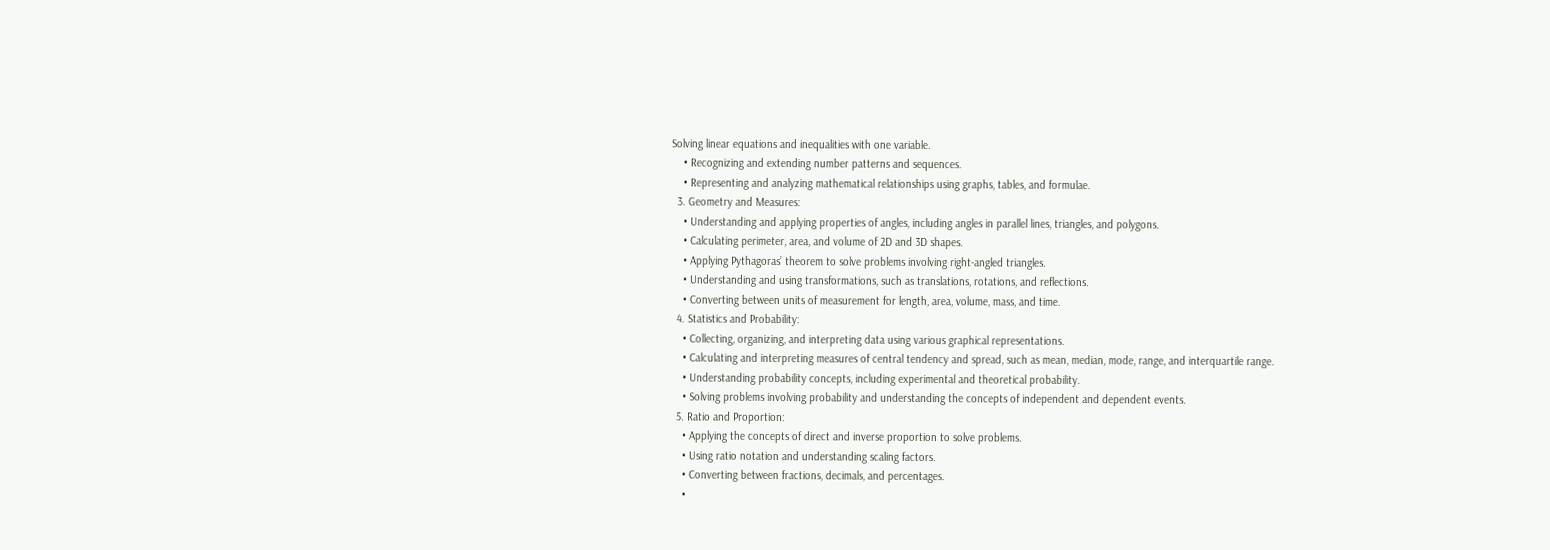Solving linear equations and inequalities with one variable.
    • Recognizing and extending number patterns and sequences.
    • Representing and analyzing mathematical relationships using graphs, tables, and formulae.
  3. Geometry and Measures:
    • Understanding and applying properties of angles, including angles in parallel lines, triangles, and polygons.
    • Calculating perimeter, area, and volume of 2D and 3D shapes.
    • Applying Pythagoras’ theorem to solve problems involving right-angled triangles.
    • Understanding and using transformations, such as translations, rotations, and reflections.
    • Converting between units of measurement for length, area, volume, mass, and time.
  4. Statistics and Probability:
    • Collecting, organizing, and interpreting data using various graphical representations.
    • Calculating and interpreting measures of central tendency and spread, such as mean, median, mode, range, and interquartile range.
    • Understanding probability concepts, including experimental and theoretical probability.
    • Solving problems involving probability and understanding the concepts of independent and dependent events.
  5. Ratio and Proportion:
    • Applying the concepts of direct and inverse proportion to solve problems.
    • Using ratio notation and understanding scaling factors.
    • Converting between fractions, decimals, and percentages.
    •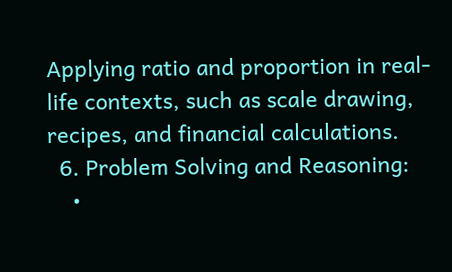Applying ratio and proportion in real-life contexts, such as scale drawing, recipes, and financial calculations.
  6. Problem Solving and Reasoning:
    •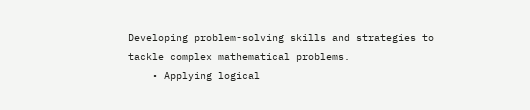Developing problem-solving skills and strategies to tackle complex mathematical problems.
    • Applying logical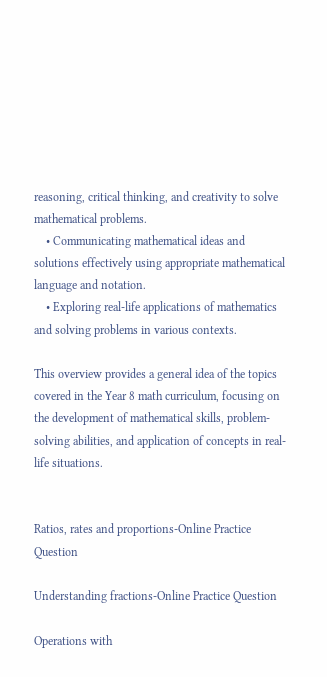reasoning, critical thinking, and creativity to solve mathematical problems.
    • Communicating mathematical ideas and solutions effectively using appropriate mathematical language and notation.
    • Exploring real-life applications of mathematics and solving problems in various contexts.

This overview provides a general idea of the topics covered in the Year 8 math curriculum, focusing on the development of mathematical skills, problem-solving abilities, and application of concepts in real-life situations.


Ratios, rates and proportions-Online Practice Question

Understanding fractions-Online Practice Question

Operations with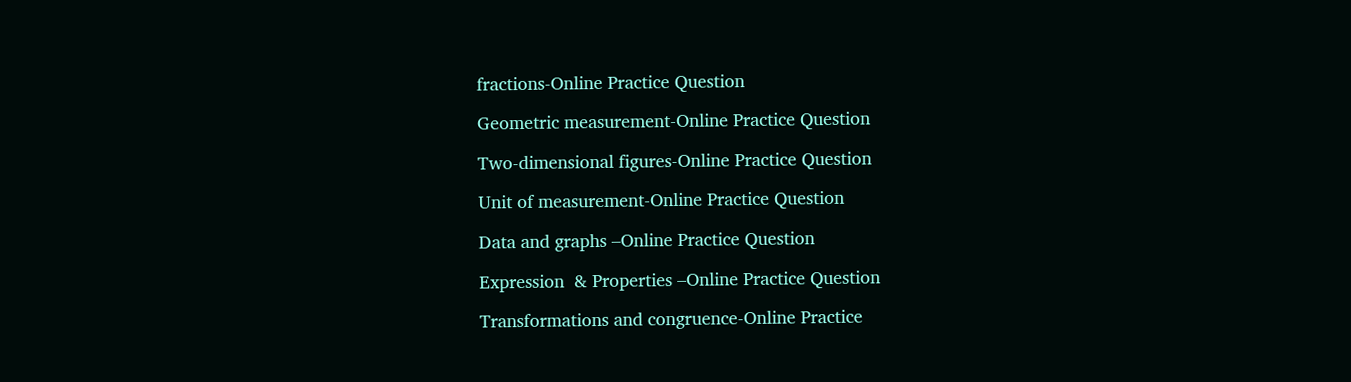fractions-Online Practice Question

Geometric measurement-Online Practice Question

Two-dimensional figures-Online Practice Question

Unit of measurement-Online Practice Question

Data and graphs –Online Practice Question

Expression  & Properties –Online Practice Question

Transformations and congruence-Online Practice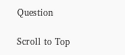Question

Scroll to Top